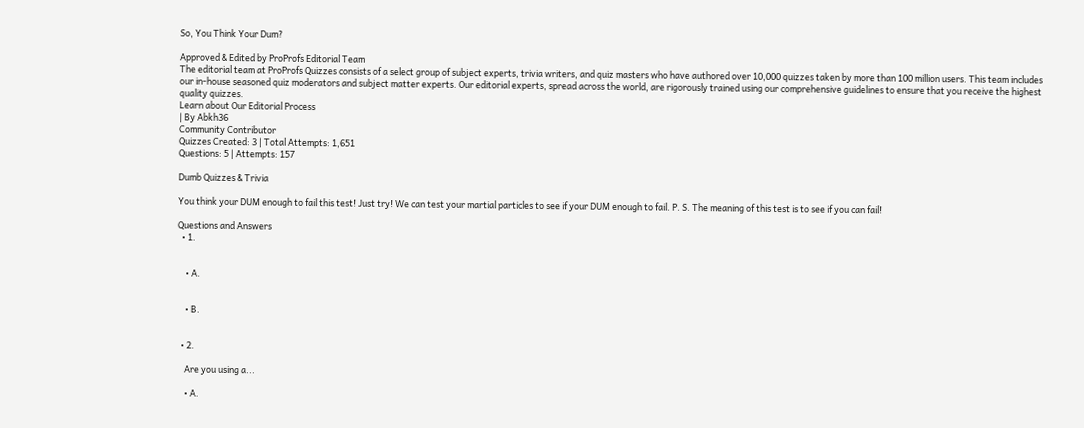So, You Think Your Dum?

Approved & Edited by ProProfs Editorial Team
The editorial team at ProProfs Quizzes consists of a select group of subject experts, trivia writers, and quiz masters who have authored over 10,000 quizzes taken by more than 100 million users. This team includes our in-house seasoned quiz moderators and subject matter experts. Our editorial experts, spread across the world, are rigorously trained using our comprehensive guidelines to ensure that you receive the highest quality quizzes.
Learn about Our Editorial Process
| By Abkh36
Community Contributor
Quizzes Created: 3 | Total Attempts: 1,651
Questions: 5 | Attempts: 157

Dumb Quizzes & Trivia

You think your DUM enough to fail this test! Just try! We can test your martial particles to see if your DUM enough to fail. P. S. The meaning of this test is to see if you can fail!

Questions and Answers
  • 1.


    • A.


    • B.


  • 2.

    Are you using a...

    • A.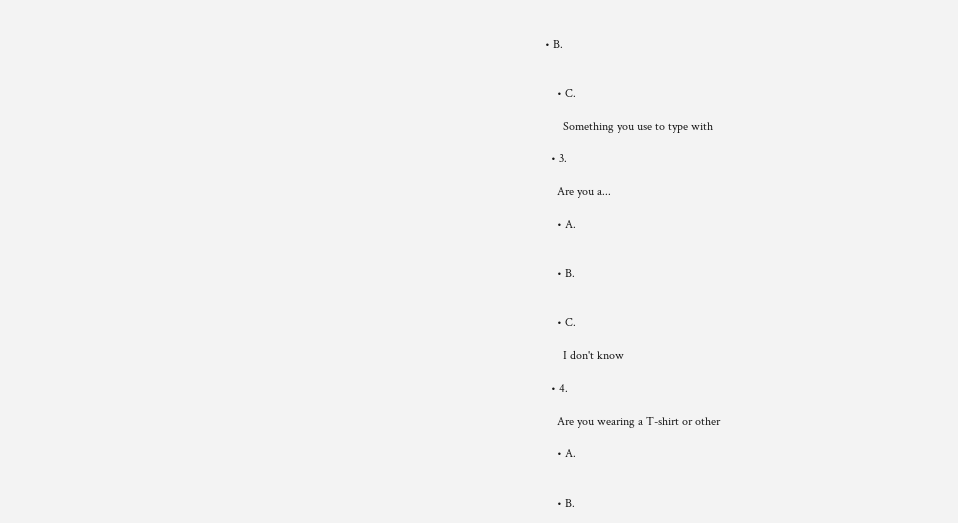• B.


    • C.

      Something you use to type with

  • 3.

    Are you a...

    • A.


    • B.


    • C.

      I don't know

  • 4.

    Are you wearing a T-shirt or other

    • A.


    • B.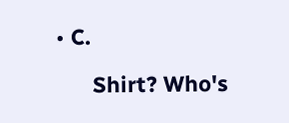• C.

      Shirt? Who's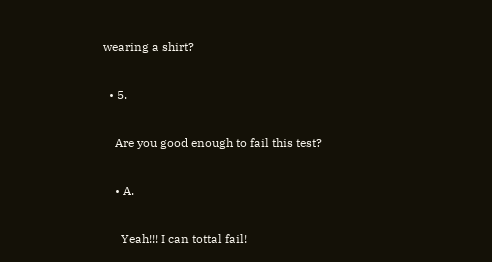wearing a shirt?

  • 5.

    Are you good enough to fail this test?

    • A.

      Yeah!!! I can tottal fail!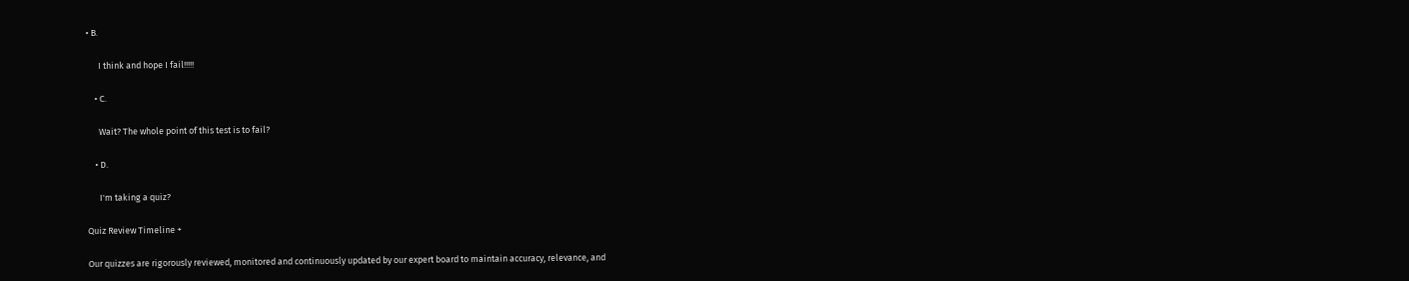• B.

      I think and hope I fail!!!!!

    • C.

      Wait? The whole point of this test is to fail?

    • D.

      I'm taking a quiz?

Quiz Review Timeline +

Our quizzes are rigorously reviewed, monitored and continuously updated by our expert board to maintain accuracy, relevance, and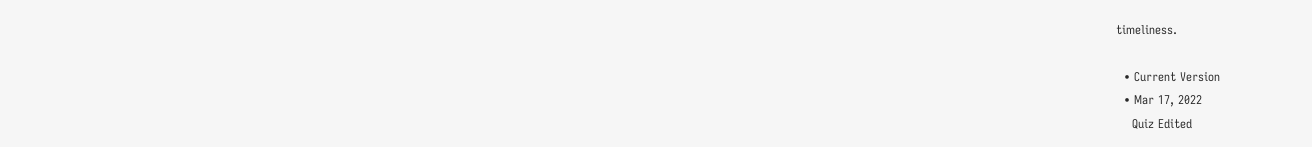timeliness.

  • Current Version
  • Mar 17, 2022
    Quiz Edited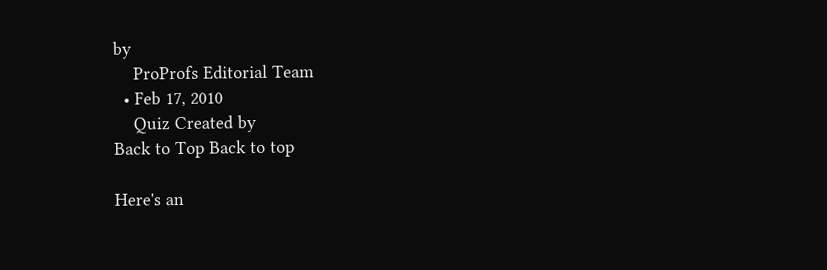by
    ProProfs Editorial Team
  • Feb 17, 2010
    Quiz Created by
Back to Top Back to top

Here's an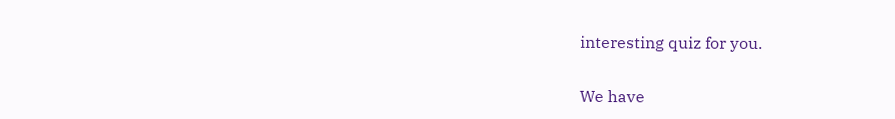interesting quiz for you.

We have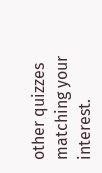other quizzes matching your interest.